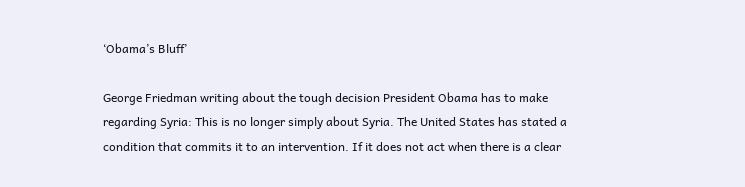‘Obama’s Bluff’

George Friedman writing about the tough decision President Obama has to make regarding Syria: This is no longer simply about Syria. The United States has stated a condition that commits it to an intervention. If it does not act when there is a clear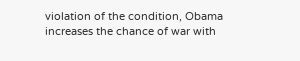violation of the condition, Obama increases the chance of war with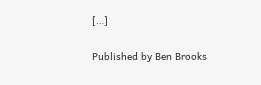[…]

Published by Ben Brooks